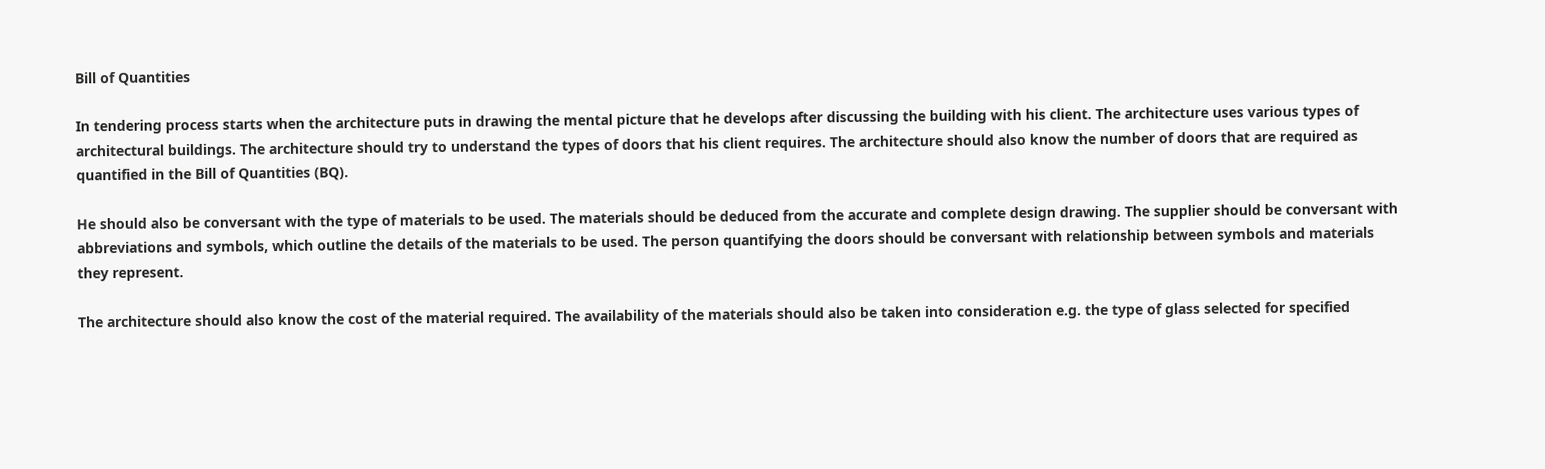Bill of Quantities

In tendering process starts when the architecture puts in drawing the mental picture that he develops after discussing the building with his client. The architecture uses various types of architectural buildings. The architecture should try to understand the types of doors that his client requires. The architecture should also know the number of doors that are required as quantified in the Bill of Quantities (BQ).

He should also be conversant with the type of materials to be used. The materials should be deduced from the accurate and complete design drawing. The supplier should be conversant with abbreviations and symbols, which outline the details of the materials to be used. The person quantifying the doors should be conversant with relationship between symbols and materials they represent.

The architecture should also know the cost of the material required. The availability of the materials should also be taken into consideration e.g. the type of glass selected for specified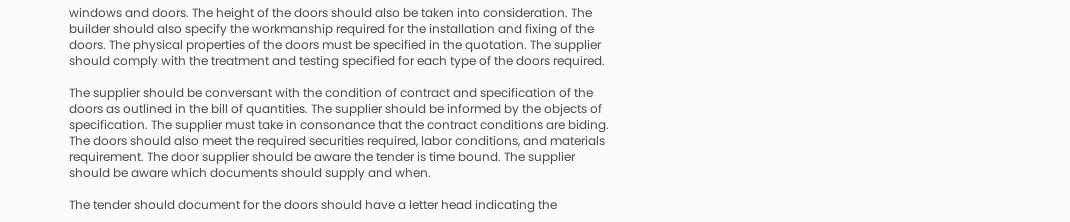windows and doors. The height of the doors should also be taken into consideration. The builder should also specify the workmanship required for the installation and fixing of the doors. The physical properties of the doors must be specified in the quotation. The supplier should comply with the treatment and testing specified for each type of the doors required.

The supplier should be conversant with the condition of contract and specification of the doors as outlined in the bill of quantities. The supplier should be informed by the objects of specification. The supplier must take in consonance that the contract conditions are biding. The doors should also meet the required securities required, labor conditions, and materials requirement. The door supplier should be aware the tender is time bound. The supplier should be aware which documents should supply and when.

The tender should document for the doors should have a letter head indicating the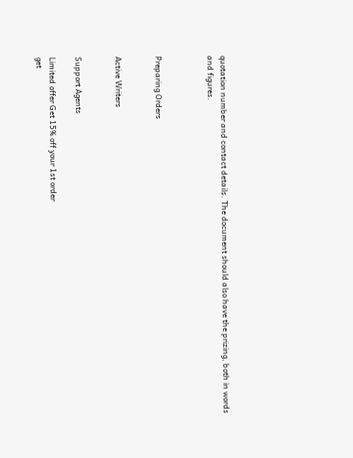quotation number and contact details. The document should also have the prizing, both in words and figures.



Preparing Orders


Active Writers


Support Agents

Limited offer Get 15% off your 1st order
get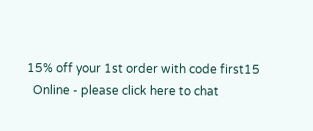15% off your 1st order with code first15
  Online - please click here to chat